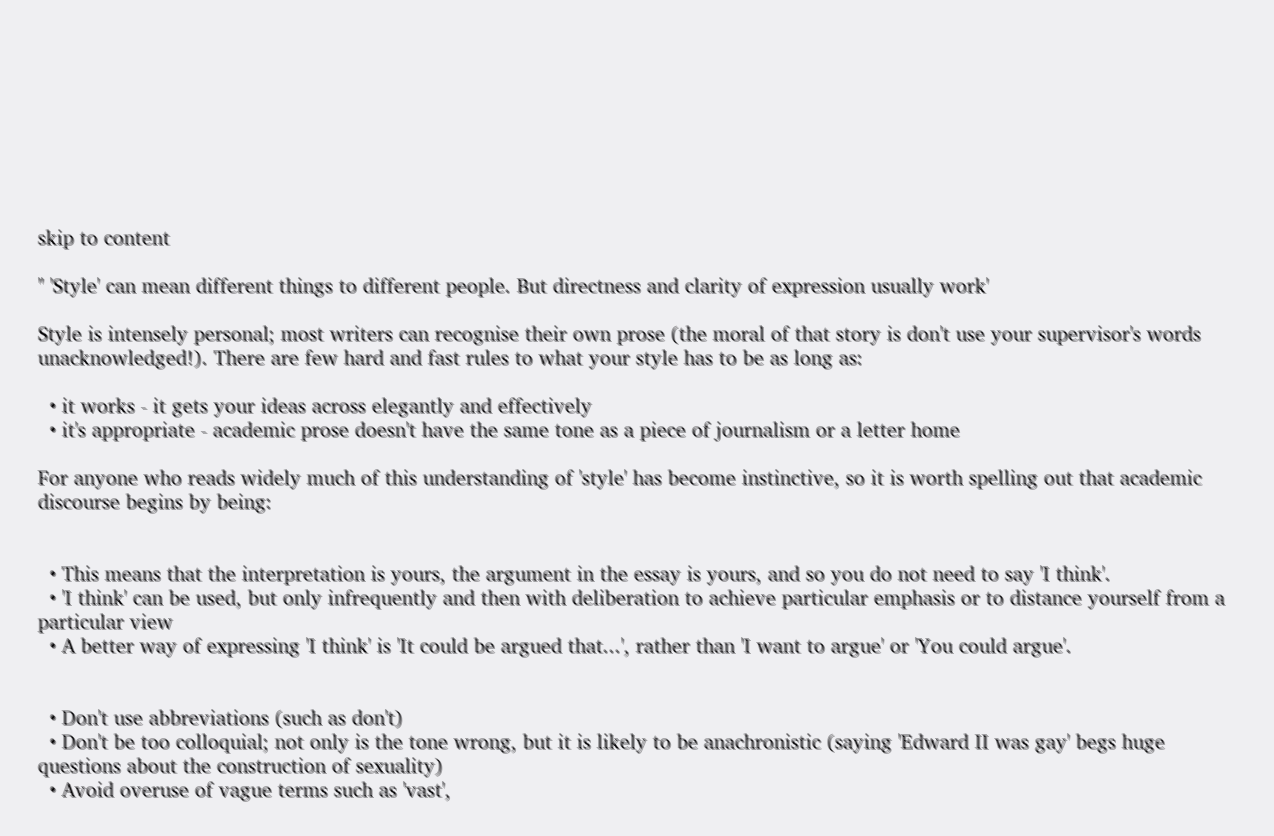skip to content

'' 'Style' can mean different things to different people. But directness and clarity of expression usually work'

Style is intensely personal; most writers can recognise their own prose (the moral of that story is don't use your supervisor's words unacknowledged!). There are few hard and fast rules to what your style has to be as long as:

  • it works - it gets your ideas across elegantly and effectively
  • it's appropriate - academic prose doesn't have the same tone as a piece of journalism or a letter home

For anyone who reads widely much of this understanding of 'style' has become instinctive, so it is worth spelling out that academic discourse begins by being:


  • This means that the interpretation is yours, the argument in the essay is yours, and so you do not need to say 'I think'.
  • 'I think' can be used, but only infrequently and then with deliberation to achieve particular emphasis or to distance yourself from a particular view
  • A better way of expressing 'I think' is 'It could be argued that...', rather than 'I want to argue' or 'You could argue'.


  • Don't use abbreviations (such as don't)
  • Don't be too colloquial; not only is the tone wrong, but it is likely to be anachronistic (saying 'Edward II was gay' begs huge questions about the construction of sexuality)
  • Avoid overuse of vague terms such as 'vast',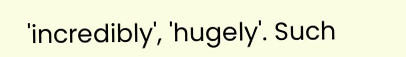'incredibly', 'hugely'. Such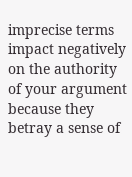imprecise terms impact negatively on the authority of your argument because they betray a sense of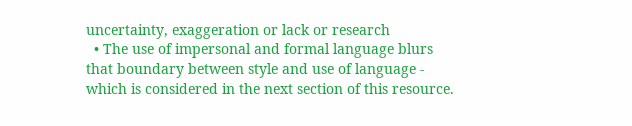uncertainty, exaggeration or lack or research
  • The use of impersonal and formal language blurs that boundary between style and use of language - which is considered in the next section of this resource.